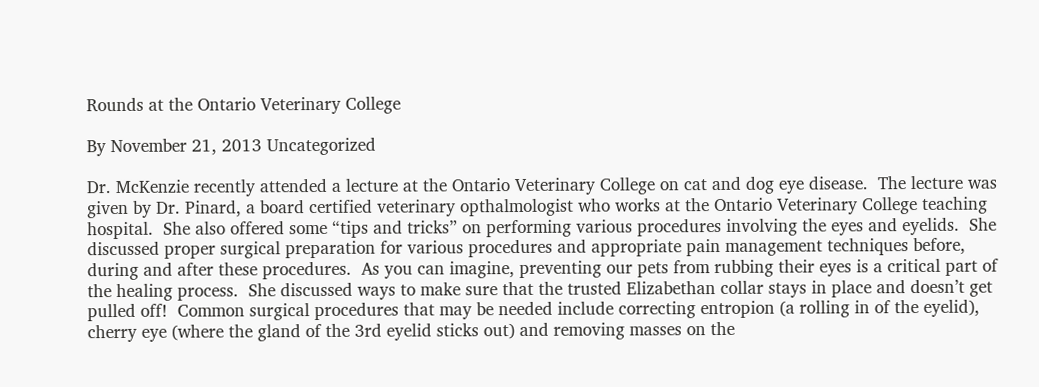Rounds at the Ontario Veterinary College

By November 21, 2013 Uncategorized

Dr. McKenzie recently attended a lecture at the Ontario Veterinary College on cat and dog eye disease.  The lecture was given by Dr. Pinard, a board certified veterinary opthalmologist who works at the Ontario Veterinary College teaching hospital.  She also offered some “tips and tricks” on performing various procedures involving the eyes and eyelids.  She discussed proper surgical preparation for various procedures and appropriate pain management techniques before, during and after these procedures.  As you can imagine, preventing our pets from rubbing their eyes is a critical part of the healing process.  She discussed ways to make sure that the trusted Elizabethan collar stays in place and doesn’t get pulled off!  Common surgical procedures that may be needed include correcting entropion (a rolling in of the eyelid), cherry eye (where the gland of the 3rd eyelid sticks out) and removing masses on the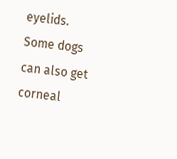eyelids.  Some dogs can also get corneal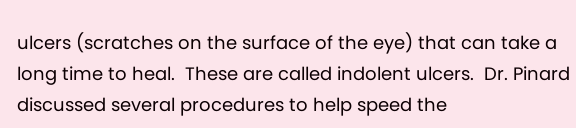ulcers (scratches on the surface of the eye) that can take a long time to heal.  These are called indolent ulcers.  Dr. Pinard discussed several procedures to help speed the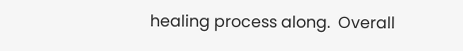healing process along.  Overall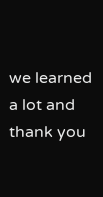we learned a lot and thank you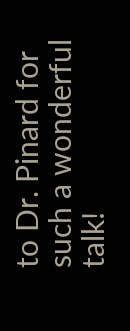to Dr. Pinard for such a wonderful talk!